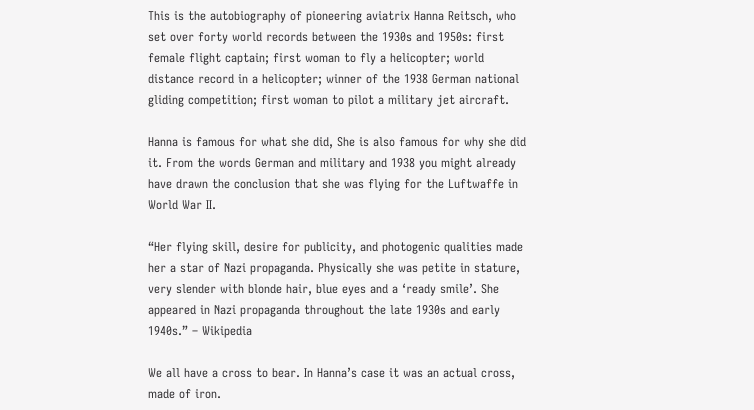This is the autobiography of pioneering aviatrix Hanna Reitsch, who set over forty world records between the 1930s and 1950s: first female flight captain; first woman to fly a helicopter; world distance record in a helicopter; winner of the 1938 German national gliding competition; first woman to pilot a military jet aircraft.

Hanna is famous for what she did, She is also famous for why she did it. From the words German and military and 1938 you might already have drawn the conclusion that she was flying for the Luftwaffe in World War II.

“Her flying skill, desire for publicity, and photogenic qualities made her a star of Nazi propaganda. Physically she was petite in stature, very slender with blonde hair, blue eyes and a ‘ready smile’. She appeared in Nazi propaganda throughout the late 1930s and early 1940s.” – Wikipedia

We all have a cross to bear. In Hanna’s case it was an actual cross, made of iron.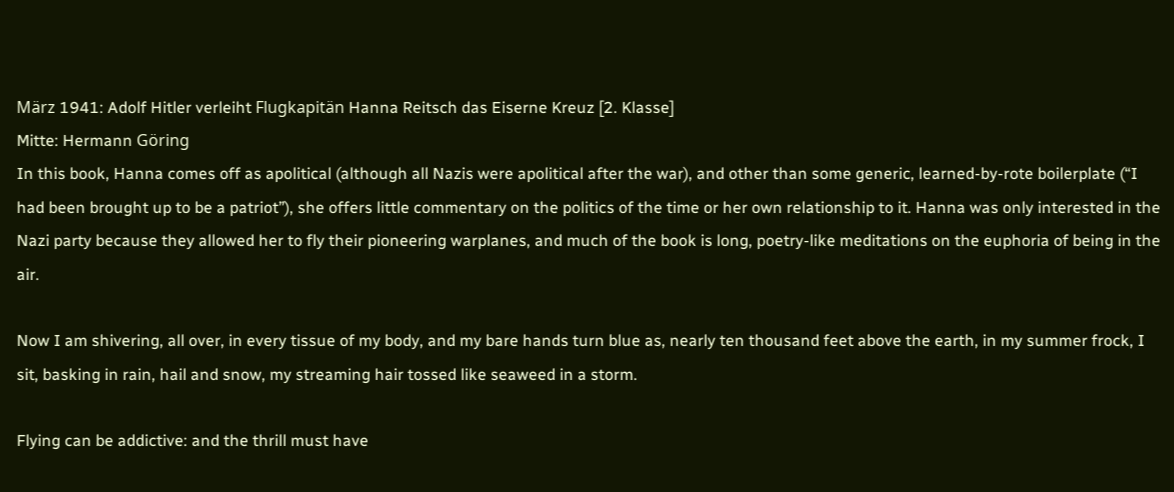März 1941: Adolf Hitler verleiht Flugkapitän Hanna Reitsch das Eiserne Kreuz [2. Klasse]
Mitte: Hermann Göring
In this book, Hanna comes off as apolitical (although all Nazis were apolitical after the war), and other than some generic, learned-by-rote boilerplate (“I had been brought up to be a patriot”), she offers little commentary on the politics of the time or her own relationship to it. Hanna was only interested in the Nazi party because they allowed her to fly their pioneering warplanes, and much of the book is long, poetry-like meditations on the euphoria of being in the air.

Now I am shivering, all over, in every tissue of my body, and my bare hands turn blue as, nearly ten thousand feet above the earth, in my summer frock, I sit, basking in rain, hail and snow, my streaming hair tossed like seaweed in a storm.

Flying can be addictive: and the thrill must have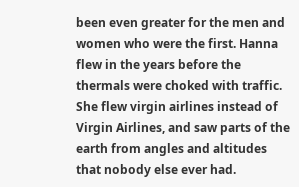been even greater for the men and women who were the first. Hanna flew in the years before the thermals were choked with traffic. She flew virgin airlines instead of Virgin Airlines, and saw parts of the earth from angles and altitudes that nobody else ever had.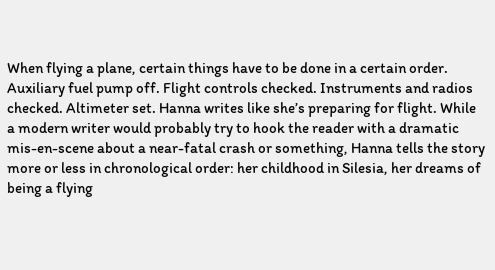When flying a plane, certain things have to be done in a certain order. Auxiliary fuel pump off. Flight controls checked. Instruments and radios checked. Altimeter set. Hanna writes like she’s preparing for flight. While a modern writer would probably try to hook the reader with a dramatic mis-en-scene about a near-fatal crash or something, Hanna tells the story more or less in chronological order: her childhood in Silesia, her dreams of being a flying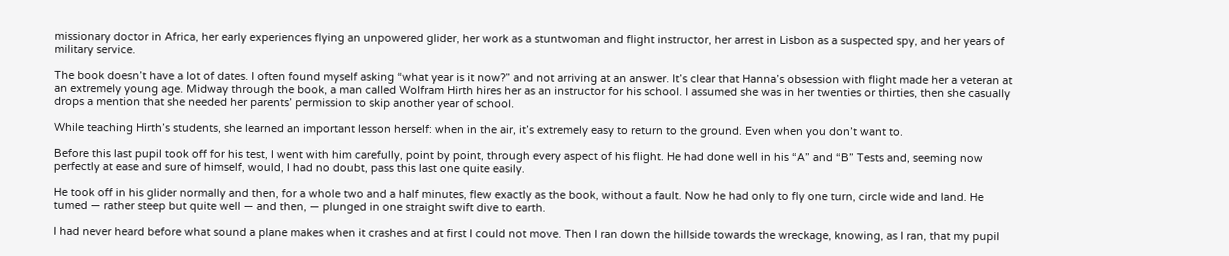missionary doctor in Africa, her early experiences flying an unpowered glider, her work as a stuntwoman and flight instructor, her arrest in Lisbon as a suspected spy, and her years of military service.

The book doesn’t have a lot of dates. I often found myself asking “what year is it now?” and not arriving at an answer. It’s clear that Hanna’s obsession with flight made her a veteran at an extremely young age. Midway through the book, a man called Wolfram Hirth hires her as an instructor for his school. I assumed she was in her twenties or thirties, then she casually drops a mention that she needed her parents’ permission to skip another year of school.

While teaching Hirth’s students, she learned an important lesson herself: when in the air, it’s extremely easy to return to the ground. Even when you don’t want to.

Before this last pupil took off for his test, I went with him carefully, point by point, through every aspect of his flight. He had done well in his “A” and “B” Tests and, seeming now perfectly at ease and sure of himself, would, I had no doubt, pass this last one quite easily.

He took off in his glider normally and then, for a whole two and a half minutes, flew exactly as the book, without a fault. Now he had only to fly one turn, circle wide and land. He tumed — rather steep but quite well — and then, — plunged in one straight swift dive to earth.

I had never heard before what sound a plane makes when it crashes and at first I could not move. Then I ran down the hillside towards the wreckage, knowing, as I ran, that my pupil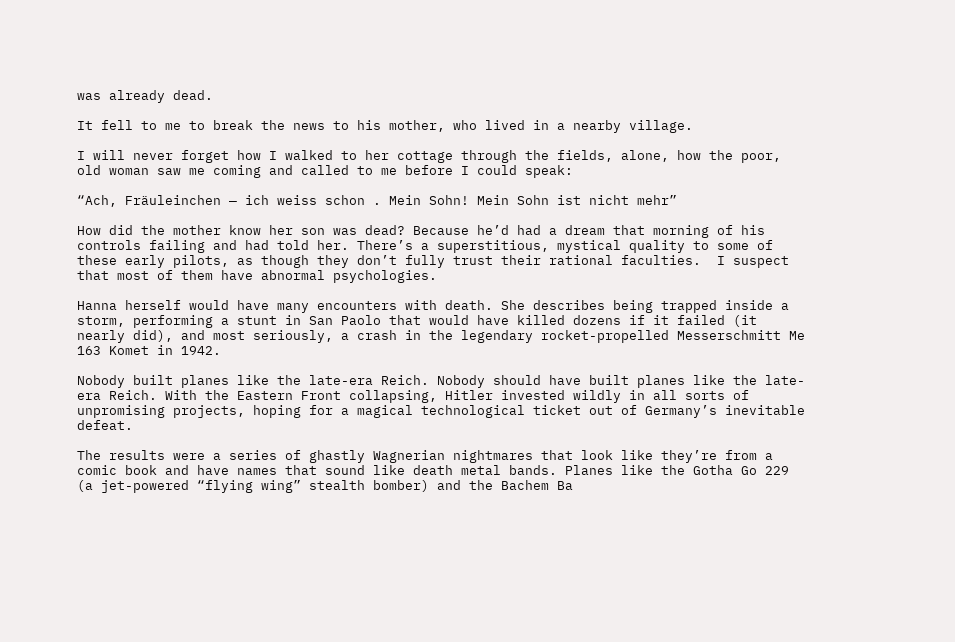was already dead.

It fell to me to break the news to his mother, who lived in a nearby village.

I will never forget how I walked to her cottage through the fields, alone, how the poor, old woman saw me coming and called to me before I could speak:

“Ach, Fräuleinchen — ich weiss schon . Mein Sohn! Mein Sohn ist nicht mehr”

How did the mother know her son was dead? Because he’d had a dream that morning of his controls failing and had told her. There’s a superstitious, mystical quality to some of these early pilots, as though they don’t fully trust their rational faculties.  I suspect that most of them have abnormal psychologies.

Hanna herself would have many encounters with death. She describes being trapped inside a storm, performing a stunt in San Paolo that would have killed dozens if it failed (it nearly did), and most seriously, a crash in the legendary rocket-propelled Messerschmitt Me 163 Komet in 1942.

Nobody built planes like the late-era Reich. Nobody should have built planes like the late-era Reich. With the Eastern Front collapsing, Hitler invested wildly in all sorts of unpromising projects, hoping for a magical technological ticket out of Germany’s inevitable defeat.

The results were a series of ghastly Wagnerian nightmares that look like they’re from a comic book and have names that sound like death metal bands. Planes like the Gotha Go 229 (a jet-powered “flying wing” stealth bomber) and the Bachem Ba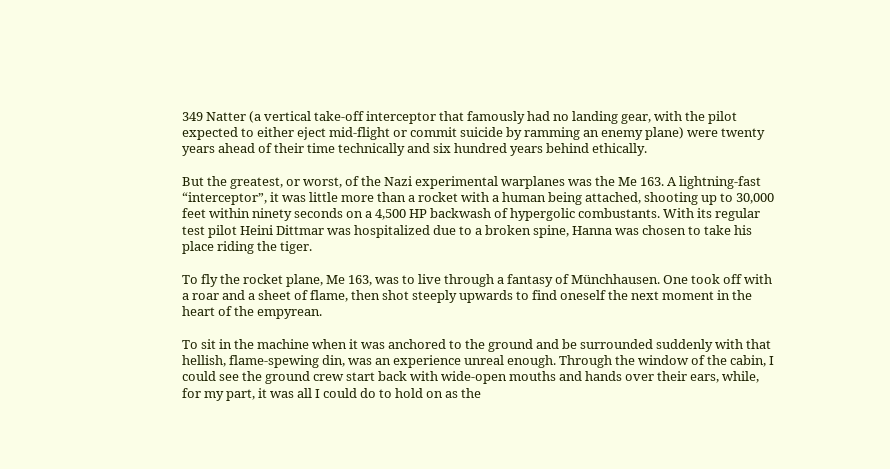349 Natter (a vertical take-off interceptor that famously had no landing gear, with the pilot expected to either eject mid-flight or commit suicide by ramming an enemy plane) were twenty years ahead of their time technically and six hundred years behind ethically.

But the greatest, or worst, of the Nazi experimental warplanes was the Me 163. A lightning-fast “interceptor”, it was little more than a rocket with a human being attached, shooting up to 30,000 feet within ninety seconds on a 4,500 HP backwash of hypergolic combustants. With its regular test pilot Heini Dittmar was hospitalized due to a broken spine, Hanna was chosen to take his place riding the tiger.

To fly the rocket plane, Me 163, was to live through a fantasy of Münchhausen. One took off with a roar and a sheet of flame, then shot steeply upwards to find oneself the next moment in the heart of the empyrean.

To sit in the machine when it was anchored to the ground and be surrounded suddenly with that hellish, flame-spewing din, was an experience unreal enough. Through the window of the cabin, I could see the ground crew start back with wide-open mouths and hands over their ears, while, for my part, it was all I could do to hold on as the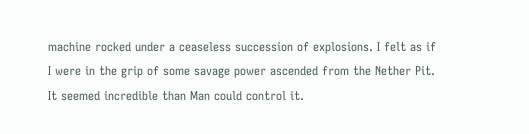machine rocked under a ceaseless succession of explosions. I felt as if I were in the grip of some savage power ascended from the Nether Pit. It seemed incredible than Man could control it.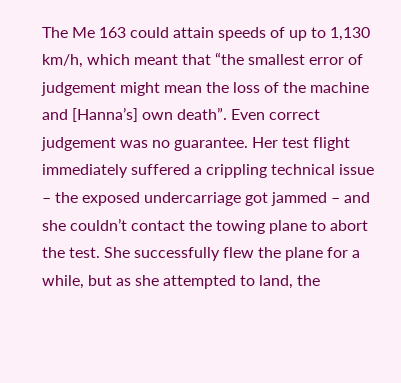The Me 163 could attain speeds of up to 1,130 km/h, which meant that “the smallest error of judgement might mean the loss of the machine and [Hanna’s] own death”. Even correct judgement was no guarantee. Her test flight immediately suffered a crippling technical issue – the exposed undercarriage got jammed – and she couldn’t contact the towing plane to abort the test. She successfully flew the plane for a while, but as she attempted to land, the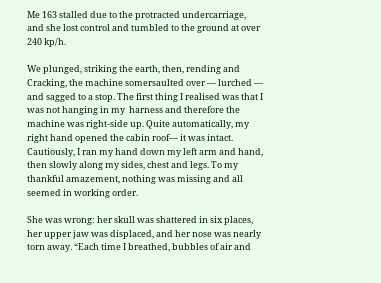Me 163 stalled due to the protracted undercarriage, and she lost control and tumbled to the ground at over 240 kp/h.

We plunged, striking the earth, then, rending and Cracking, the machine somersaulted over — lurched — and sagged to a stop. The first thing I realised was that I was not hanging in my  harness and therefore the machine was right-side up. Quite automatically, my right hand opened the cabin roof— it was intact. Cautiously, I ran my hand down my left arm and hand, then slowly along my sides, chest and legs. To my thankful amazement, nothing was missing and all seemed in working order.

She was wrong: her skull was shattered in six places, her upper jaw was displaced, and her nose was nearly torn away. “Each time I breathed, bubbles of air and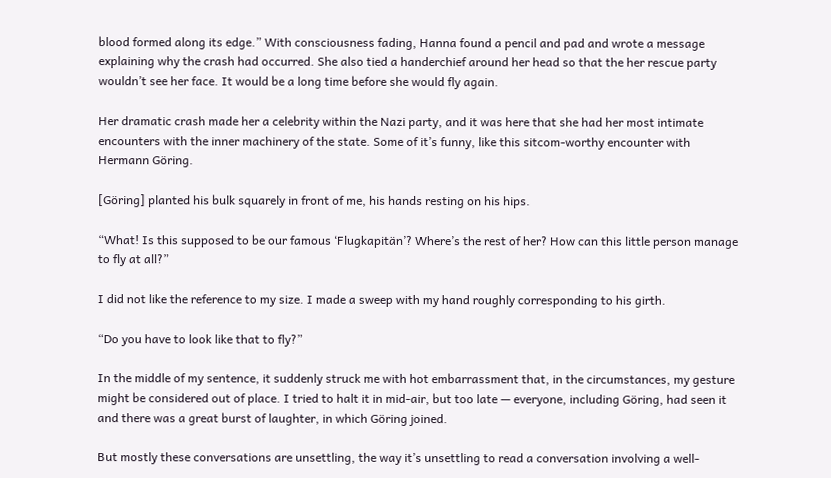blood formed along its edge.” With consciousness fading, Hanna found a pencil and pad and wrote a message explaining why the crash had occurred. She also tied a handerchief around her head so that the her rescue party wouldn’t see her face. It would be a long time before she would fly again.

Her dramatic crash made her a celebrity within the Nazi party, and it was here that she had her most intimate encounters with the inner machinery of the state. Some of it’s funny, like this sitcom-worthy encounter with Hermann Göring.

[Göring] planted his bulk squarely in front of me, his hands resting on his hips.

“What! Is this supposed to be our famous ‘Flugkapitän’? Where’s the rest of her? How can this little person manage to fly at all?”

I did not like the reference to my size. I made a sweep with my hand roughly corresponding to his girth.

“Do you have to look like that to fly?”

In the middle of my sentence, it suddenly struck me with hot embarrassment that, in the circumstances, my gesture might be considered out of place. I tried to halt it in mid-air, but too late — everyone, including Göring, had seen it and there was a great burst of laughter, in which Göring joined.

But mostly these conversations are unsettling, the way it’s unsettling to read a conversation involving a well-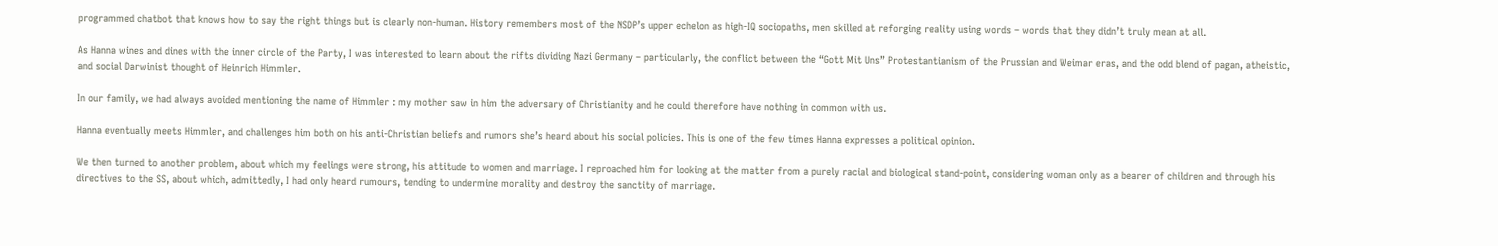programmed chatbot that knows how to say the right things but is clearly non-human. History remembers most of the NSDP’s upper echelon as high-IQ sociopaths, men skilled at reforging reality using words – words that they didn’t truly mean at all.

As Hanna wines and dines with the inner circle of the Party, I was interested to learn about the rifts dividing Nazi Germany – particularly, the conflict between the “Gott Mit Uns” Protestantianism of the Prussian and Weimar eras, and the odd blend of pagan, atheistic, and social Darwinist thought of Heinrich Himmler.

In our family, we had always avoided mentioning the name of Himmler : my mother saw in him the adversary of Christianity and he could therefore have nothing in common with us.

Hanna eventually meets Himmler, and challenges him both on his anti-Christian beliefs and rumors she’s heard about his social policies. This is one of the few times Hanna expresses a political opinion.

We then turned to another problem, about which my feelings were strong, his attitude to women and marriage. I reproached him for looking at the matter from a purely racial and biological stand-point, considering woman only as a bearer of children and through his directives to the SS, about which, admittedly, I had only heard rumours, tending to undermine morality and destroy the sanctity of marriage.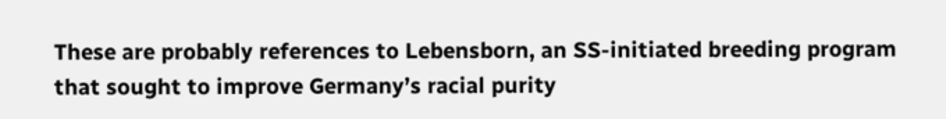These are probably references to Lebensborn, an SS-initiated breeding program that sought to improve Germany’s racial purity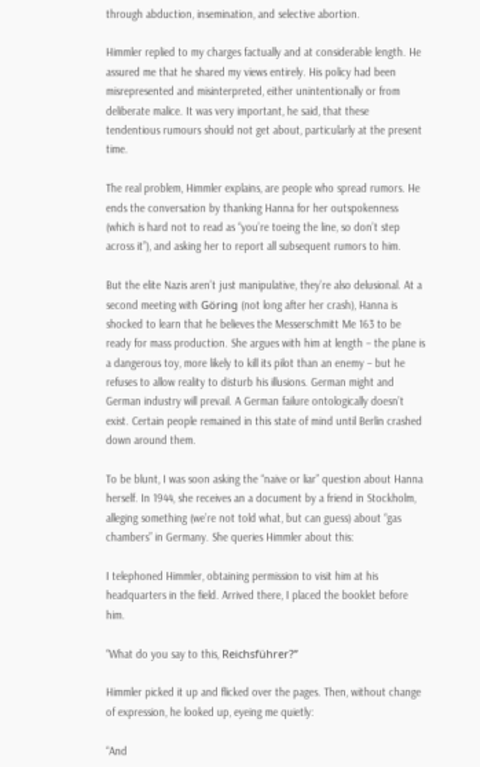through abduction, insemination, and selective abortion.

Himmler replied to my charges factually and at considerable length. He assured me that he shared my views entirely. His policy had been misrepresented and misinterpreted, either unintentionally or from deliberate malice. It was very important, he said, that these tendentious rumours should not get about, particularly at the present time.

The real problem, Himmler explains, are people who spread rumors. He ends the conversation by thanking Hanna for her outspokenness (which is hard not to read as “you’re toeing the line, so don’t step across it”), and asking her to report all subsequent rumors to him.

But the elite Nazis aren’t just manipulative, they’re also delusional. At a second meeting with Göring (not long after her crash), Hanna is shocked to learn that he believes the Messerschmitt Me 163 to be ready for mass production. She argues with him at length – the plane is a dangerous toy, more likely to kill its pilot than an enemy – but he refuses to allow reality to disturb his illusions. German might and German industry will prevail. A German failure ontologically doesn’t exist. Certain people remained in this state of mind until Berlin crashed down around them.

To be blunt, I was soon asking the “naive or liar” question about Hanna herself. In 1944, she receives an a document by a friend in Stockholm, alleging something (we’re not told what, but can guess) about “gas chambers” in Germany. She queries Himmler about this:

I telephoned Himmler, obtaining permission to visit him at his headquarters in the field. Arrived there, I placed the booklet before him.

“What do you say to this, Reichsführer?”

Himmler picked it up and flicked over the pages. Then, without change of expression, he looked up, eyeing me quietly:

“And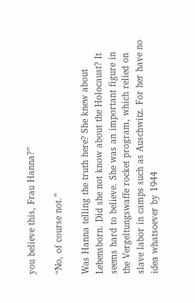you believe this, Frau Hanna?”

“No, of course not.”

Was Hanna telling the truth here? She knew about Lebensborn. Did she not know about the Holocaust? It seems hard to believe. She was an important figure in the Vergeltungswaffe rocket program, which relied on slave labor in camps such as Auschwitz. For her have no idea whatsoever by 1944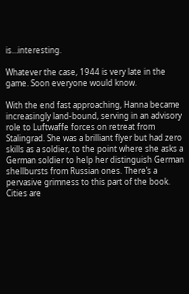is…interesting.

Whatever the case, 1944 is very late in the game. Soon everyone would know.

With the end fast approaching, Hanna became increasingly land-bound, serving in an advisory role to Luftwaffe forces on retreat from Stalingrad. She was a brilliant flyer but had zero skills as a soldier, to the point where she asks a German soldier to help her distinguish German shellbursts from Russian ones. There’s a pervasive grimness to this part of the book. Cities are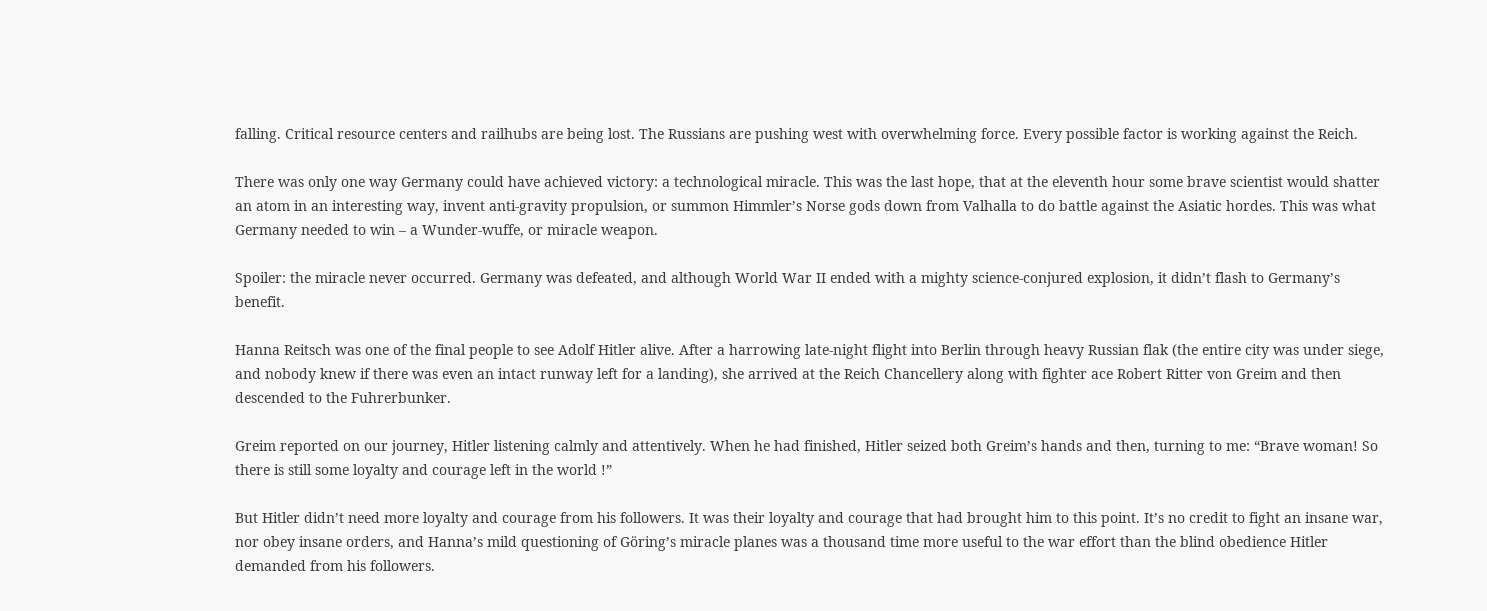falling. Critical resource centers and railhubs are being lost. The Russians are pushing west with overwhelming force. Every possible factor is working against the Reich.

There was only one way Germany could have achieved victory: a technological miracle. This was the last hope, that at the eleventh hour some brave scientist would shatter an atom in an interesting way, invent anti-gravity propulsion, or summon Himmler’s Norse gods down from Valhalla to do battle against the Asiatic hordes. This was what Germany needed to win – a Wunder-wuffe, or miracle weapon.

Spoiler: the miracle never occurred. Germany was defeated, and although World War II ended with a mighty science-conjured explosion, it didn’t flash to Germany’s benefit.

Hanna Reitsch was one of the final people to see Adolf Hitler alive. After a harrowing late-night flight into Berlin through heavy Russian flak (the entire city was under siege, and nobody knew if there was even an intact runway left for a landing), she arrived at the Reich Chancellery along with fighter ace Robert Ritter von Greim and then descended to the Fuhrerbunker.

Greim reported on our journey, Hitler listening calmly and attentively. When he had finished, Hitler seized both Greim’s hands and then, turning to me: “Brave woman! So there is still some loyalty and courage left in the world !”

But Hitler didn’t need more loyalty and courage from his followers. It was their loyalty and courage that had brought him to this point. It’s no credit to fight an insane war, nor obey insane orders, and Hanna’s mild questioning of Göring’s miracle planes was a thousand time more useful to the war effort than the blind obedience Hitler demanded from his followers.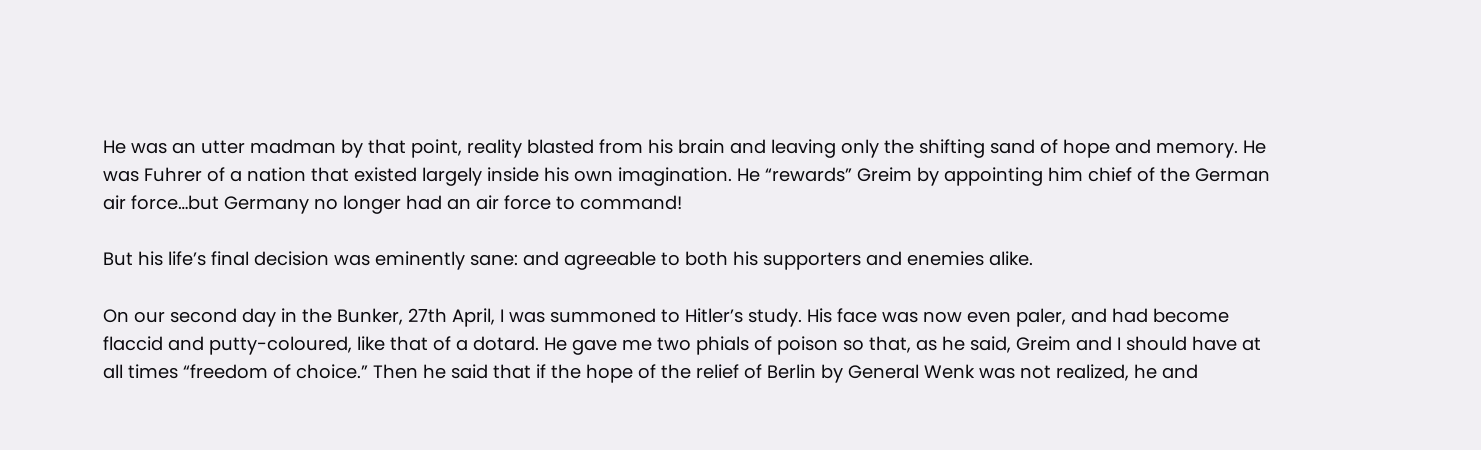He was an utter madman by that point, reality blasted from his brain and leaving only the shifting sand of hope and memory. He was Fuhrer of a nation that existed largely inside his own imagination. He “rewards” Greim by appointing him chief of the German air force…but Germany no longer had an air force to command!

But his life’s final decision was eminently sane: and agreeable to both his supporters and enemies alike.

On our second day in the Bunker, 27th April, I was summoned to Hitler’s study. His face was now even paler, and had become flaccid and putty-coloured, like that of a dotard. He gave me two phials of poison so that, as he said, Greim and I should have at all times “freedom of choice.” Then he said that if the hope of the relief of Berlin by General Wenk was not realized, he and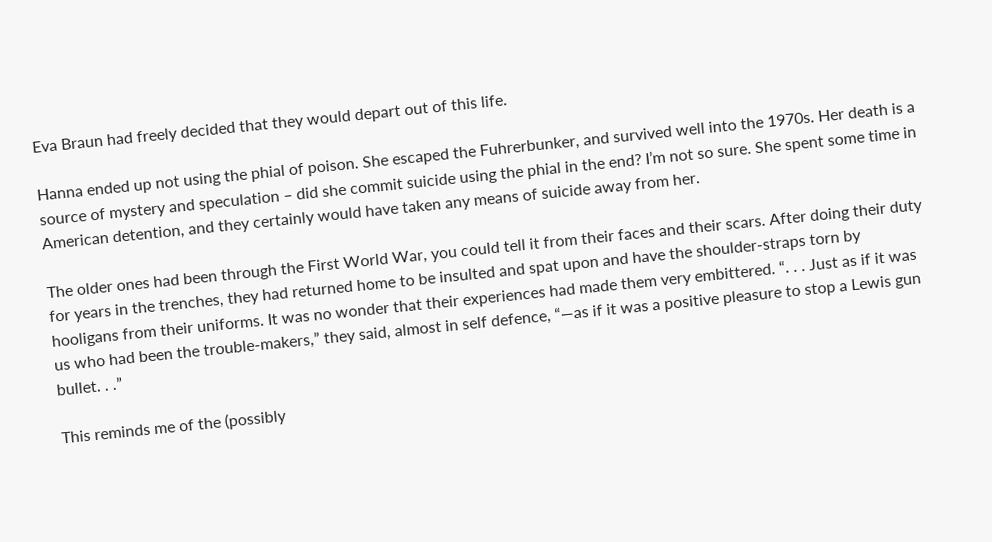Eva Braun had freely decided that they would depart out of this life.

Hanna ended up not using the phial of poison. She escaped the Fuhrerbunker, and survived well into the 1970s. Her death is a source of mystery and speculation – did she commit suicide using the phial in the end? I’m not so sure. She spent some time in American detention, and they certainly would have taken any means of suicide away from her.

The older ones had been through the First World War, you could tell it from their faces and their scars. After doing their duty for years in the trenches, they had returned home to be insulted and spat upon and have the shoulder-straps torn by hooligans from their uniforms. It was no wonder that their experiences had made them very embittered. “. . . Just as if it was us who had been the trouble-makers,” they said, almost in self defence, “—as if it was a positive pleasure to stop a Lewis gun bullet. . .”

This reminds me of the (possibly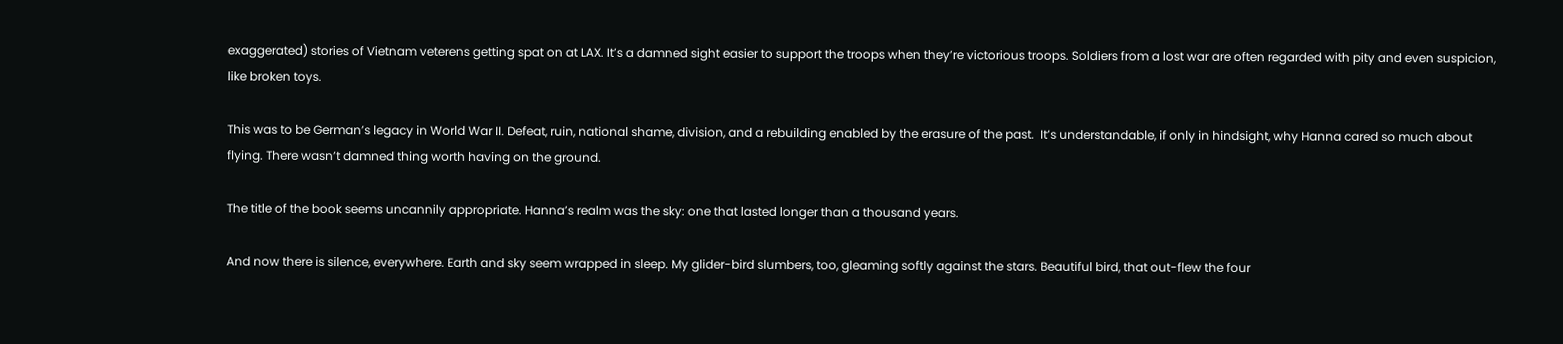exaggerated) stories of Vietnam veterens getting spat on at LAX. It’s a damned sight easier to support the troops when they’re victorious troops. Soldiers from a lost war are often regarded with pity and even suspicion, like broken toys.

This was to be German’s legacy in World War II. Defeat, ruin, national shame, division, and a rebuilding enabled by the erasure of the past.  It’s understandable, if only in hindsight, why Hanna cared so much about flying. There wasn’t damned thing worth having on the ground.

The title of the book seems uncannily appropriate. Hanna’s realm was the sky: one that lasted longer than a thousand years.

And now there is silence, everywhere. Earth and sky seem wrapped in sleep. My glider-bird slumbers, too, gleaming softly against the stars. Beautiful bird, that out-flew the four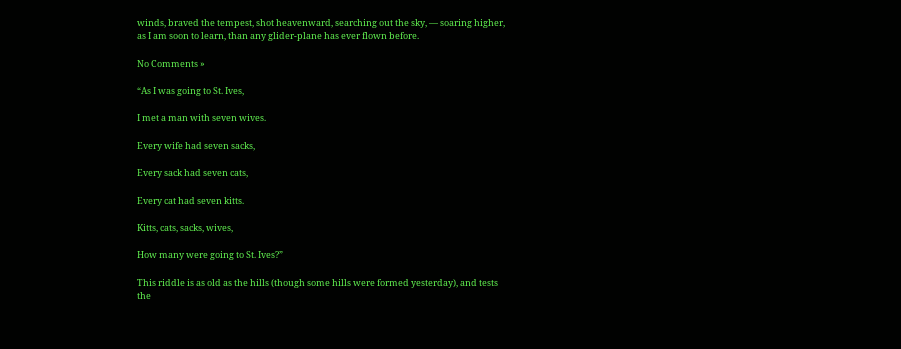winds, braved the tempest, shot heavenward, searching out the sky, — soaring higher, as I am soon to learn, than any glider-plane has ever flown before.

No Comments »

“As I was going to St. Ives,

I met a man with seven wives.

Every wife had seven sacks,

Every sack had seven cats,

Every cat had seven kitts.

Kitts, cats, sacks, wives,

How many were going to St. Ives?”

This riddle is as old as the hills (though some hills were formed yesterday), and tests the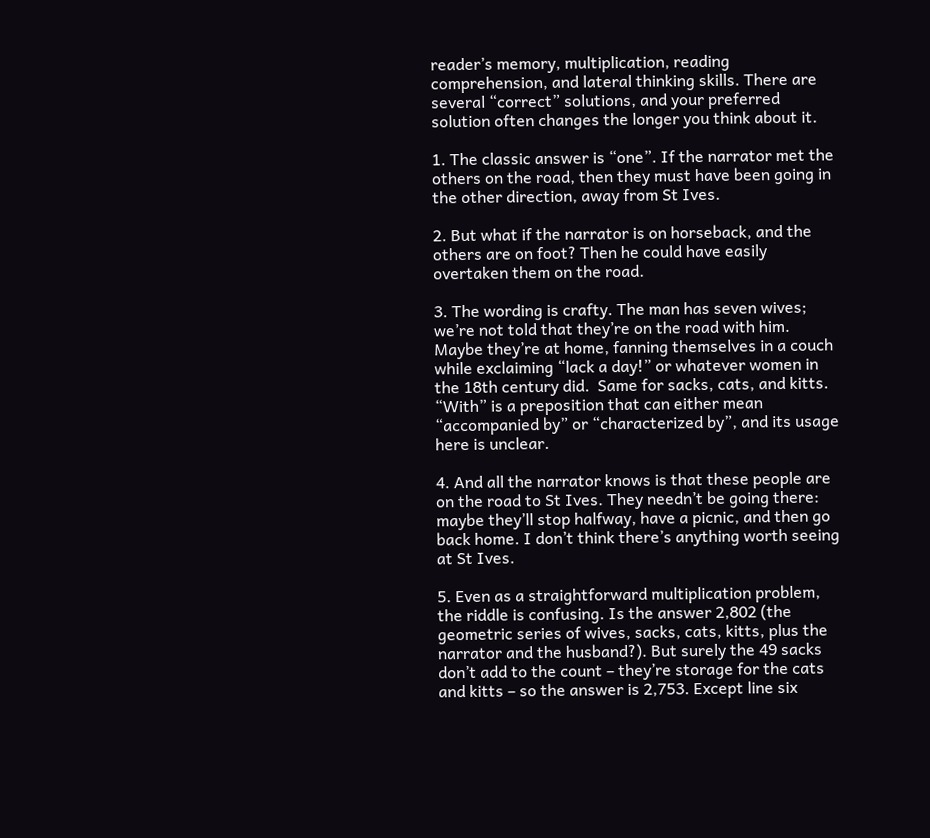reader’s memory, multiplication, reading comprehension, and lateral thinking skills. There are several “correct” solutions, and your preferred solution often changes the longer you think about it.

1. The classic answer is “one”. If the narrator met the others on the road, then they must have been going in the other direction, away from St Ives.

2. But what if the narrator is on horseback, and the others are on foot? Then he could have easily overtaken them on the road.

3. The wording is crafty. The man has seven wives; we’re not told that they’re on the road with him. Maybe they’re at home, fanning themselves in a couch while exclaiming “lack a day!” or whatever women in the 18th century did.  Same for sacks, cats, and kitts. “With” is a preposition that can either mean “accompanied by” or “characterized by”, and its usage here is unclear.

4. And all the narrator knows is that these people are on the road to St Ives. They needn’t be going there: maybe they’ll stop halfway, have a picnic, and then go back home. I don’t think there’s anything worth seeing at St Ives.

5. Even as a straightforward multiplication problem, the riddle is confusing. Is the answer 2,802 (the geometric series of wives, sacks, cats, kitts, plus the narrator and the husband?). But surely the 49 sacks don’t add to the count – they’re storage for the cats and kitts – so the answer is 2,753. Except line six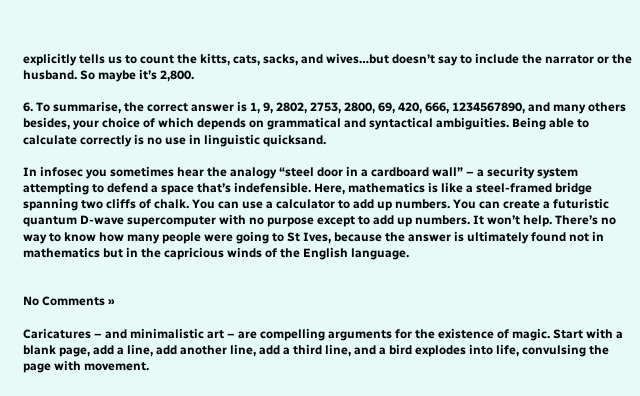explicitly tells us to count the kitts, cats, sacks, and wives…but doesn’t say to include the narrator or the husband. So maybe it’s 2,800.

6. To summarise, the correct answer is 1, 9, 2802, 2753, 2800, 69, 420, 666, 1234567890, and many others besides, your choice of which depends on grammatical and syntactical ambiguities. Being able to calculate correctly is no use in linguistic quicksand.

In infosec you sometimes hear the analogy “steel door in a cardboard wall” – a security system attempting to defend a space that’s indefensible. Here, mathematics is like a steel-framed bridge spanning two cliffs of chalk. You can use a calculator to add up numbers. You can create a futuristic quantum D-wave supercomputer with no purpose except to add up numbers. It won’t help. There’s no way to know how many people were going to St Ives, because the answer is ultimately found not in mathematics but in the capricious winds of the English language.


No Comments »

Caricatures – and minimalistic art – are compelling arguments for the existence of magic. Start with a blank page, add a line, add another line, add a third line, and a bird explodes into life, convulsing the page with movement.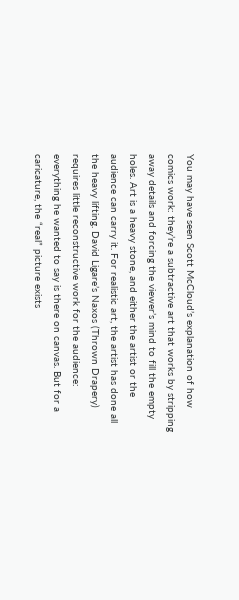You may have seen Scott McCloud’s explanation of how comics work: they’re a subtractive art that works by stripping away details and forcing the viewer’s mind to fill the empty holes. Art is a heavy stone, and either the artist or the audience can carry it. For realistic art, the artist has done all the heavy lifting. David Ligare’s Naxos (Thrown Drapery) requires little reconstructive work for the audience: everything he wanted to say is there on canvas. But for a caricature, the “real” picture exists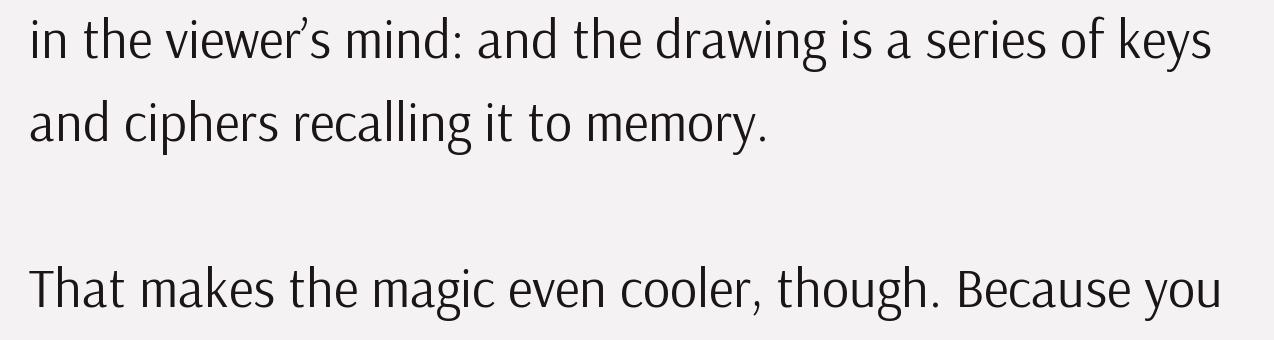in the viewer’s mind: and the drawing is a series of keys and ciphers recalling it to memory.

That makes the magic even cooler, though. Because you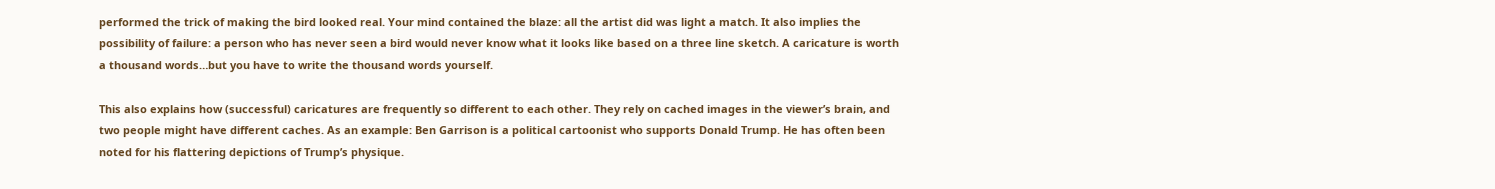performed the trick of making the bird looked real. Your mind contained the blaze: all the artist did was light a match. It also implies the possibility of failure: a person who has never seen a bird would never know what it looks like based on a three line sketch. A caricature is worth a thousand words…but you have to write the thousand words yourself.

This also explains how (successful) caricatures are frequently so different to each other. They rely on cached images in the viewer’s brain, and two people might have different caches. As an example: Ben Garrison is a political cartoonist who supports Donald Trump. He has often been noted for his flattering depictions of Trump’s physique.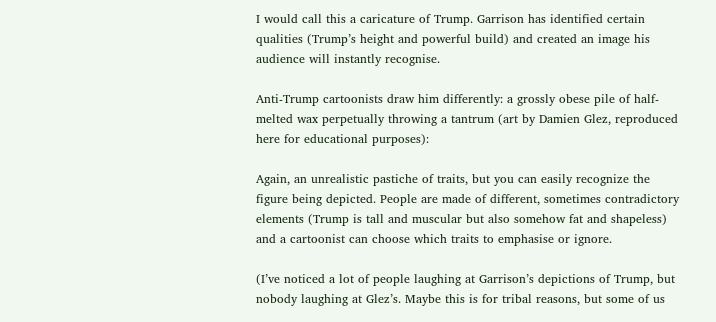I would call this a caricature of Trump. Garrison has identified certain qualities (Trump’s height and powerful build) and created an image his audience will instantly recognise.

Anti-Trump cartoonists draw him differently: a grossly obese pile of half-melted wax perpetually throwing a tantrum (art by Damien Glez, reproduced here for educational purposes):

Again, an unrealistic pastiche of traits, but you can easily recognize the figure being depicted. People are made of different, sometimes contradictory elements (Trump is tall and muscular but also somehow fat and shapeless) and a cartoonist can choose which traits to emphasise or ignore.

(I’ve noticed a lot of people laughing at Garrison’s depictions of Trump, but nobody laughing at Glez’s. Maybe this is for tribal reasons, but some of us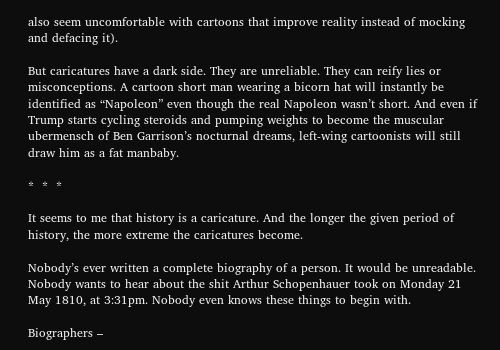also seem uncomfortable with cartoons that improve reality instead of mocking and defacing it).

But caricatures have a dark side. They are unreliable. They can reify lies or misconceptions. A cartoon short man wearing a bicorn hat will instantly be identified as “Napoleon” even though the real Napoleon wasn’t short. And even if Trump starts cycling steroids and pumping weights to become the muscular ubermensch of Ben Garrison’s nocturnal dreams, left-wing cartoonists will still draw him as a fat manbaby.

*  *  *

It seems to me that history is a caricature. And the longer the given period of history, the more extreme the caricatures become.

Nobody’s ever written a complete biography of a person. It would be unreadable. Nobody wants to hear about the shit Arthur Schopenhauer took on Monday 21 May 1810, at 3:31pm. Nobody even knows these things to begin with.

Biographers –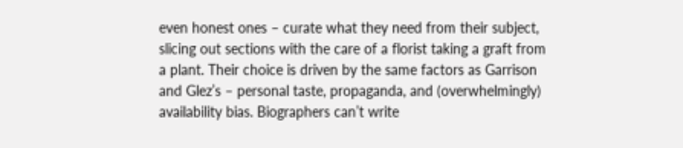even honest ones – curate what they need from their subject, slicing out sections with the care of a florist taking a graft from a plant. Their choice is driven by the same factors as Garrison and Glez’s – personal taste, propaganda, and (overwhelmingly) availability bias. Biographers can’t write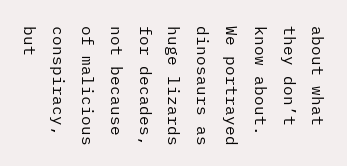about what they don’t know about. We portrayed dinosaurs as huge lizards for decades, not because of malicious conspiracy, but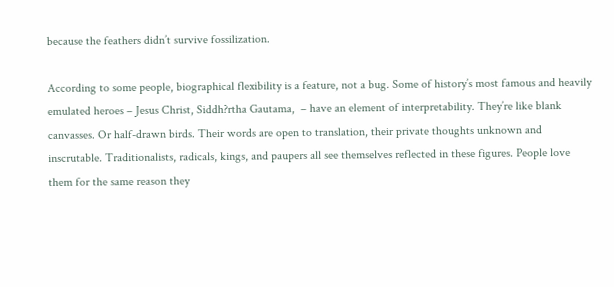because the feathers didn’t survive fossilization.

According to some people, biographical flexibility is a feature, not a bug. Some of history’s most famous and heavily emulated heroes – Jesus Christ, Siddh?rtha Gautama,  – have an element of interpretability. They’re like blank canvasses. Or half-drawn birds. Their words are open to translation, their private thoughts unknown and inscrutable. Traditionalists, radicals, kings, and paupers all see themselves reflected in these figures. People love them for the same reason they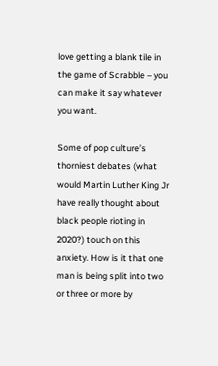love getting a blank tile in the game of Scrabble – you can make it say whatever you want.

Some of pop culture’s thorniest debates (what would Martin Luther King Jr have really thought about black people rioting in 2020?) touch on this anxiety. How is it that one man is being split into two or three or more by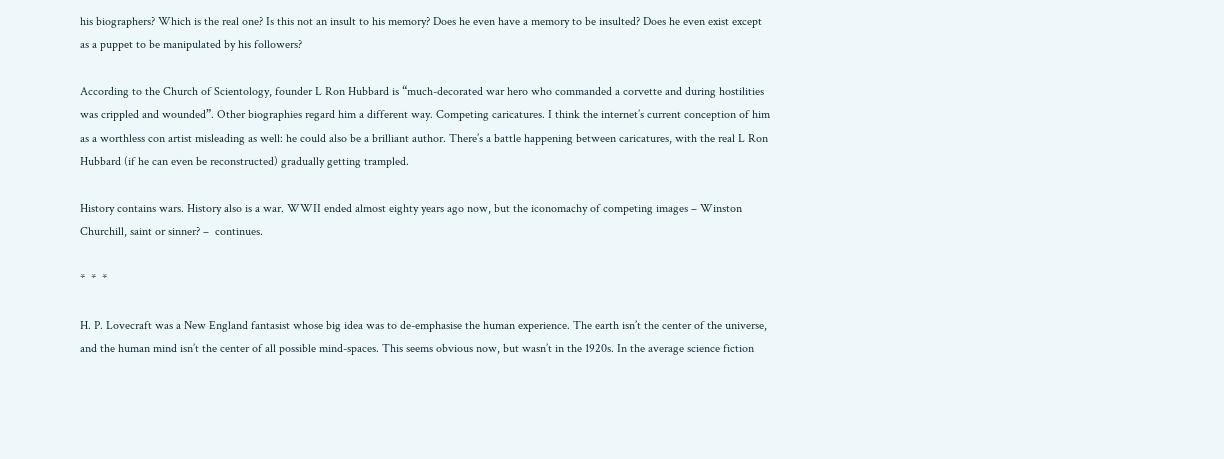his biographers? Which is the real one? Is this not an insult to his memory? Does he even have a memory to be insulted? Does he even exist except as a puppet to be manipulated by his followers?

According to the Church of Scientology, founder L Ron Hubbard is “much-decorated war hero who commanded a corvette and during hostilities was crippled and wounded”. Other biographies regard him a different way. Competing caricatures. I think the internet’s current conception of him as a worthless con artist misleading as well: he could also be a brilliant author. There’s a battle happening between caricatures, with the real L Ron Hubbard (if he can even be reconstructed) gradually getting trampled.

History contains wars. History also is a war. WWII ended almost eighty years ago now, but the iconomachy of competing images – Winston Churchill, saint or sinner? –  continues.

*  *  *

H. P. Lovecraft was a New England fantasist whose big idea was to de-emphasise the human experience. The earth isn’t the center of the universe, and the human mind isn’t the center of all possible mind-spaces. This seems obvious now, but wasn’t in the 1920s. In the average science fiction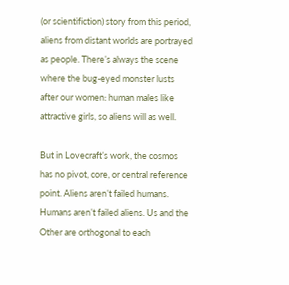(or scientifiction) story from this period, aliens from distant worlds are portrayed as people. There’s always the scene where the bug-eyed monster lusts after our women: human males like attractive girls, so aliens will as well.

But in Lovecraft’s work, the cosmos has no pivot, core, or central reference point. Aliens aren’t failed humans. Humans aren’t failed aliens. Us and the Other are orthogonal to each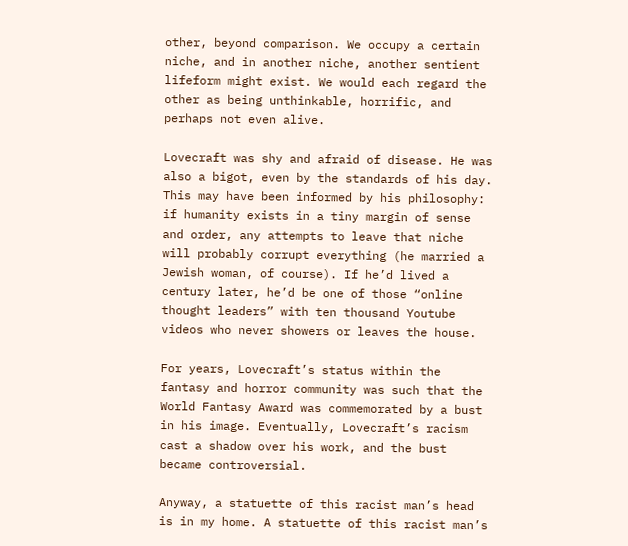other, beyond comparison. We occupy a certain niche, and in another niche, another sentient lifeform might exist. We would each regard the other as being unthinkable, horrific, and perhaps not even alive.

Lovecraft was shy and afraid of disease. He was also a bigot, even by the standards of his day. This may have been informed by his philosophy: if humanity exists in a tiny margin of sense and order, any attempts to leave that niche will probably corrupt everything (he married a Jewish woman, of course). If he’d lived a century later, he’d be one of those “online thought leaders” with ten thousand Youtube videos who never showers or leaves the house.

For years, Lovecraft’s status within the fantasy and horror community was such that the World Fantasy Award was commemorated by a bust in his image. Eventually, Lovecraft’s racism cast a shadow over his work, and the bust became controversial.

Anyway, a statuette of this racist man’s head is in my home. A statuette of this racist man’s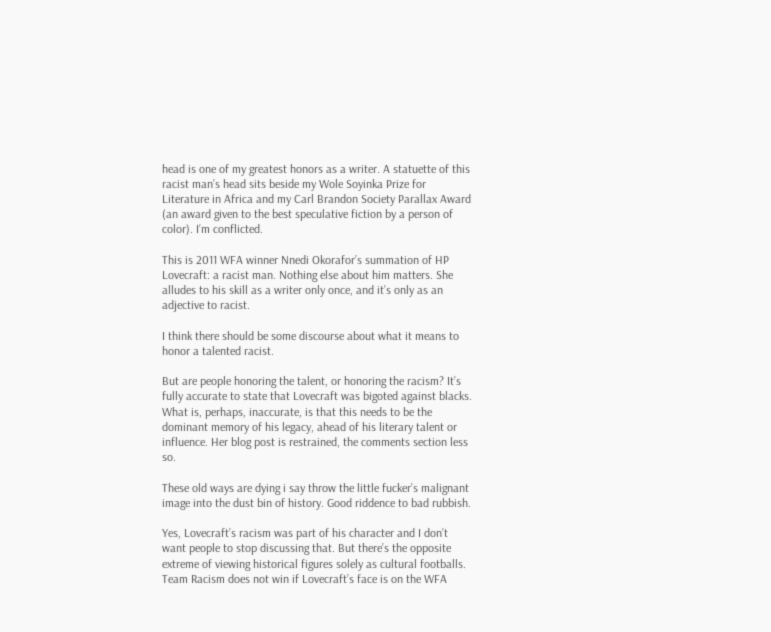head is one of my greatest honors as a writer. A statuette of this racist man’s head sits beside my Wole Soyinka Prize for Literature in Africa and my Carl Brandon Society Parallax Award (an award given to the best speculative fiction by a person of color). I’m conflicted.

This is 2011 WFA winner Nnedi Okorafor’s summation of HP Lovecraft: a racist man. Nothing else about him matters. She alludes to his skill as a writer only once, and it’s only as an adjective to racist.

I think there should be some discourse about what it means to honor a talented racist.

But are people honoring the talent, or honoring the racism? It’s fully accurate to state that Lovecraft was bigoted against blacks. What is, perhaps, inaccurate, is that this needs to be the dominant memory of his legacy, ahead of his literary talent or influence. Her blog post is restrained, the comments section less so.

These old ways are dying i say throw the little fucker’s malignant image into the dust bin of history. Good riddence to bad rubbish.

Yes, Lovecraft’s racism was part of his character and I don’t want people to stop discussing that. But there’s the opposite extreme of viewing historical figures solely as cultural footballs. Team Racism does not win if Lovecraft’s face is on the WFA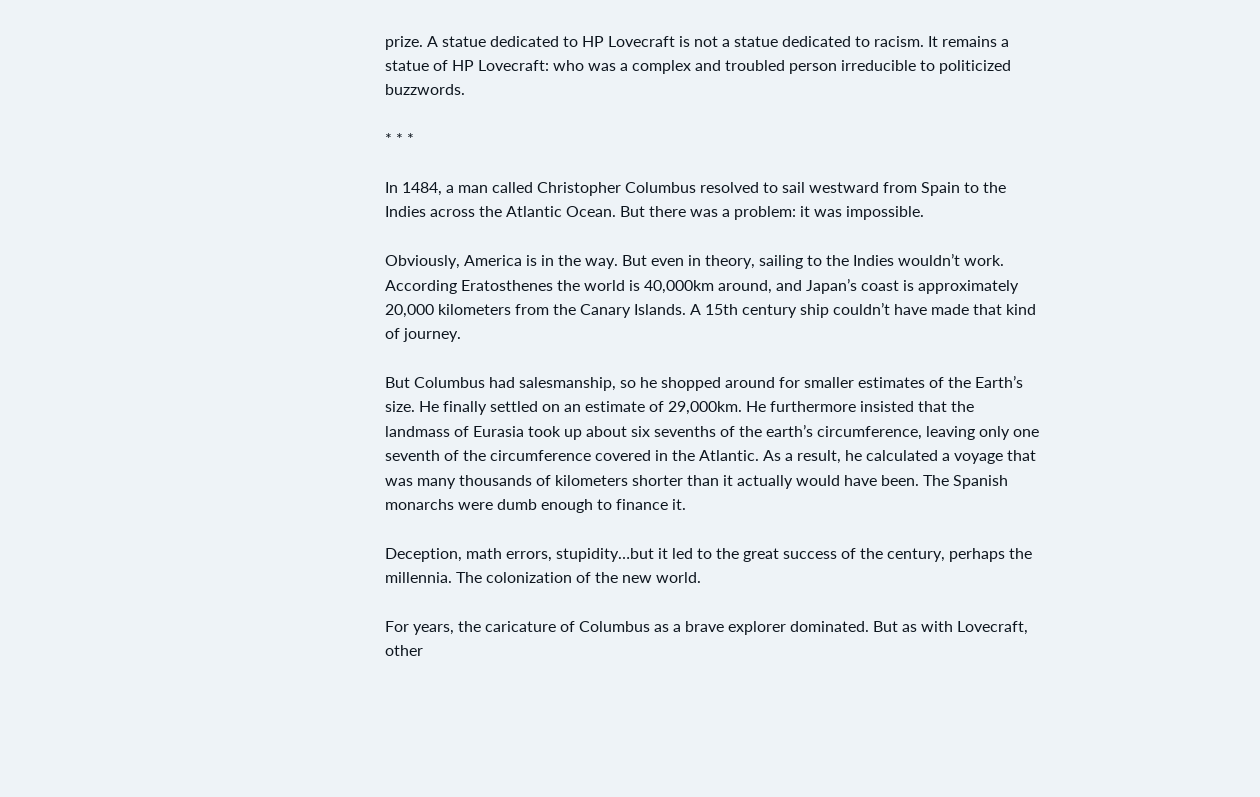prize. A statue dedicated to HP Lovecraft is not a statue dedicated to racism. It remains a statue of HP Lovecraft: who was a complex and troubled person irreducible to politicized buzzwords.

* * *

In 1484, a man called Christopher Columbus resolved to sail westward from Spain to the Indies across the Atlantic Ocean. But there was a problem: it was impossible.

Obviously, America is in the way. But even in theory, sailing to the Indies wouldn’t work. According Eratosthenes the world is 40,000km around, and Japan’s coast is approximately 20,000 kilometers from the Canary Islands. A 15th century ship couldn’t have made that kind of journey.

But Columbus had salesmanship, so he shopped around for smaller estimates of the Earth’s size. He finally settled on an estimate of 29,000km. He furthermore insisted that the landmass of Eurasia took up about six sevenths of the earth’s circumference, leaving only one seventh of the circumference covered in the Atlantic. As a result, he calculated a voyage that was many thousands of kilometers shorter than it actually would have been. The Spanish monarchs were dumb enough to finance it.

Deception, math errors, stupidity…but it led to the great success of the century, perhaps the millennia. The colonization of the new world.

For years, the caricature of Columbus as a brave explorer dominated. But as with Lovecraft, other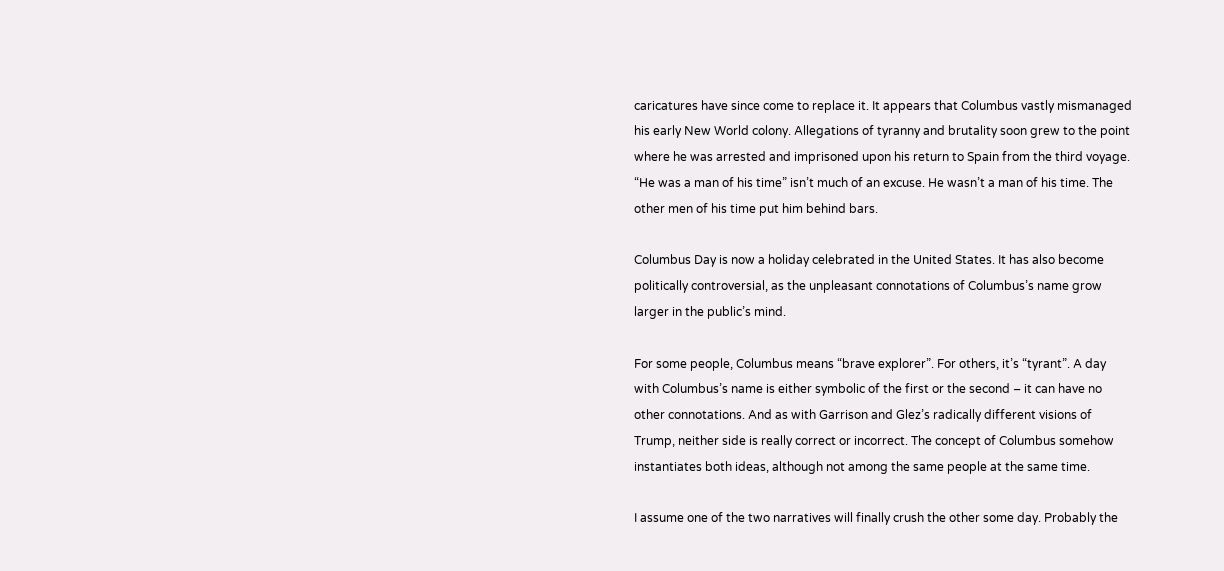caricatures have since come to replace it. It appears that Columbus vastly mismanaged his early New World colony. Allegations of tyranny and brutality soon grew to the point where he was arrested and imprisoned upon his return to Spain from the third voyage. “He was a man of his time” isn’t much of an excuse. He wasn’t a man of his time. The other men of his time put him behind bars.

Columbus Day is now a holiday celebrated in the United States. It has also become politically controversial, as the unpleasant connotations of Columbus’s name grow larger in the public’s mind.

For some people, Columbus means “brave explorer”. For others, it’s “tyrant”. A day with Columbus’s name is either symbolic of the first or the second – it can have no other connotations. And as with Garrison and Glez’s radically different visions of Trump, neither side is really correct or incorrect. The concept of Columbus somehow instantiates both ideas, although not among the same people at the same time.

I assume one of the two narratives will finally crush the other some day. Probably the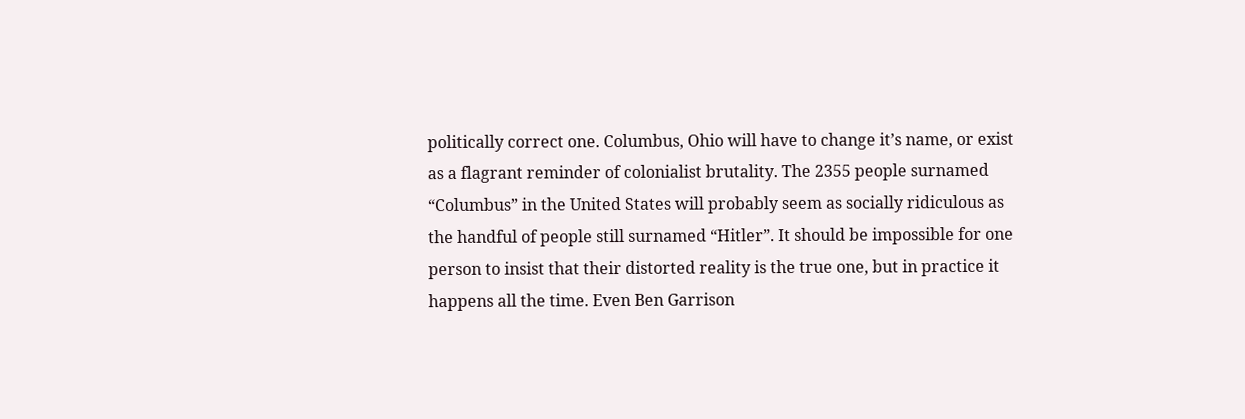politically correct one. Columbus, Ohio will have to change it’s name, or exist as a flagrant reminder of colonialist brutality. The 2355 people surnamed “Columbus” in the United States will probably seem as socially ridiculous as the handful of people still surnamed “Hitler”. It should be impossible for one person to insist that their distorted reality is the true one, but in practice it happens all the time. Even Ben Garrison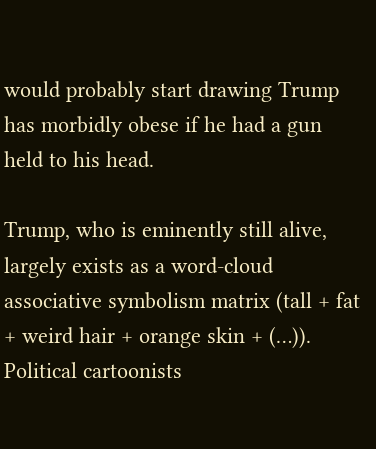would probably start drawing Trump has morbidly obese if he had a gun held to his head.

Trump, who is eminently still alive, largely exists as a word-cloud associative symbolism matrix (tall + fat + weird hair + orange skin + (…)). Political cartoonists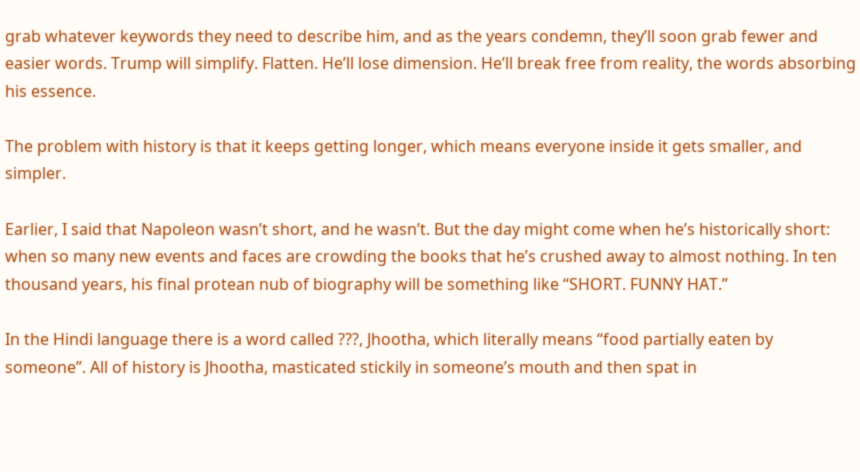grab whatever keywords they need to describe him, and as the years condemn, they’ll soon grab fewer and easier words. Trump will simplify. Flatten. He’ll lose dimension. He’ll break free from reality, the words absorbing his essence.

The problem with history is that it keeps getting longer, which means everyone inside it gets smaller, and simpler.

Earlier, I said that Napoleon wasn’t short, and he wasn’t. But the day might come when he’s historically short: when so many new events and faces are crowding the books that he’s crushed away to almost nothing. In ten thousand years, his final protean nub of biography will be something like “SHORT. FUNNY HAT.”

In the Hindi language there is a word called ???, Jhootha, which literally means “food partially eaten by someone”. All of history is Jhootha, masticated stickily in someone’s mouth and then spat in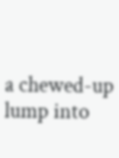a chewed-up lump into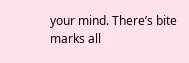your mind. There’s bite marks all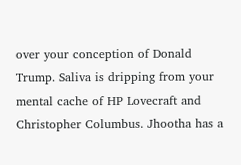over your conception of Donald Trump. Saliva is dripping from your mental cache of HP Lovecraft and Christopher Columbus. Jhootha has a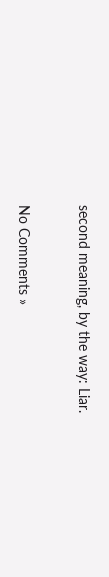second meaning, by the way: Liar.


No Comments »